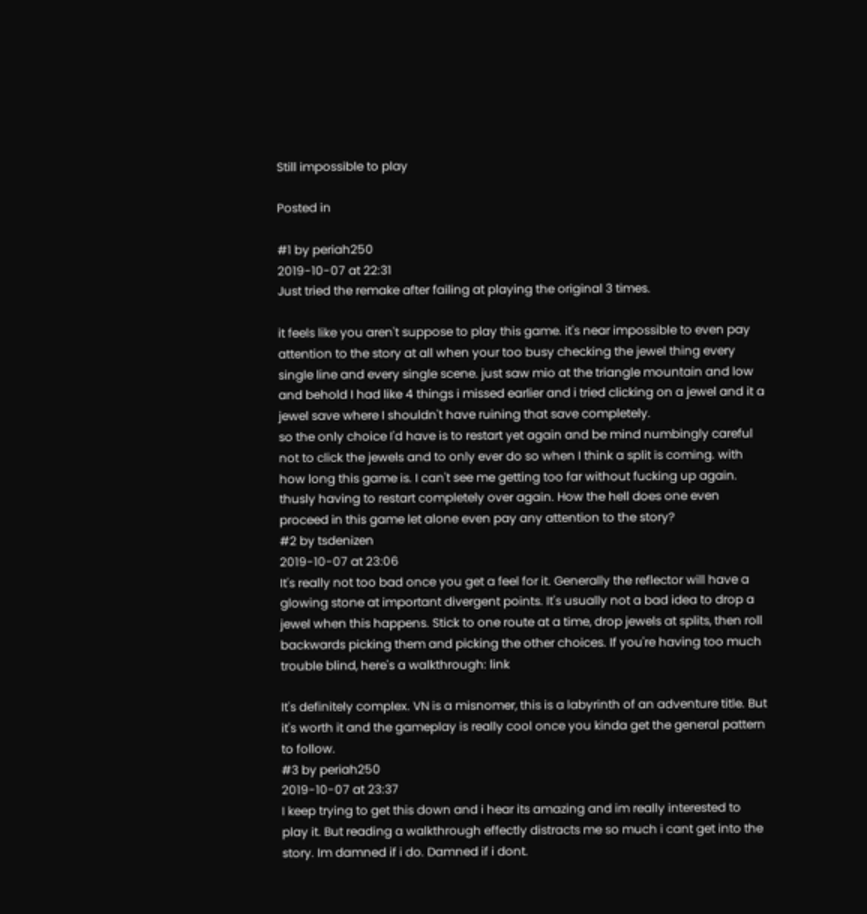Still impossible to play

Posted in

#1 by periah250
2019-10-07 at 22:31
Just tried the remake after failing at playing the original 3 times.

it feels like you aren't suppose to play this game. it's near impossible to even pay attention to the story at all when your too busy checking the jewel thing every single line and every single scene. just saw mio at the triangle mountain and low and behold I had like 4 things i missed earlier and i tried clicking on a jewel and it a jewel save where I shouldn't have ruining that save completely.
so the only choice I'd have is to restart yet again and be mind numbingly careful not to click the jewels and to only ever do so when I think a split is coming. with how long this game is. I can't see me getting too far without fucking up again. thusly having to restart completely over again. How the hell does one even proceed in this game let alone even pay any attention to the story?
#2 by tsdenizen
2019-10-07 at 23:06
It's really not too bad once you get a feel for it. Generally the reflector will have a glowing stone at important divergent points. It's usually not a bad idea to drop a jewel when this happens. Stick to one route at a time, drop jewels at splits, then roll backwards picking them and picking the other choices. If you're having too much trouble blind, here's a walkthrough: link

It's definitely complex. VN is a misnomer, this is a labyrinth of an adventure title. But it's worth it and the gameplay is really cool once you kinda get the general pattern to follow.
#3 by periah250
2019-10-07 at 23:37
I keep trying to get this down and i hear its amazing and im really interested to play it. But reading a walkthrough effectly distracts me so much i cant get into the story. Im damned if i do. Damned if i dont.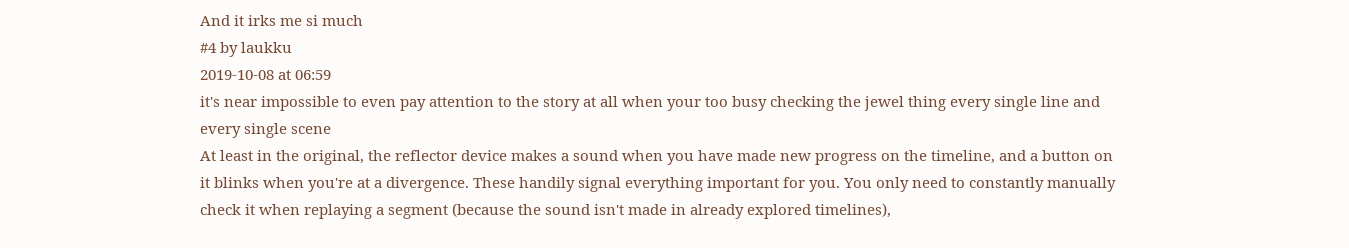And it irks me si much
#4 by laukku
2019-10-08 at 06:59
it's near impossible to even pay attention to the story at all when your too busy checking the jewel thing every single line and every single scene
At least in the original, the reflector device makes a sound when you have made new progress on the timeline, and a button on it blinks when you're at a divergence. These handily signal everything important for you. You only need to constantly manually check it when replaying a segment (because the sound isn't made in already explored timelines),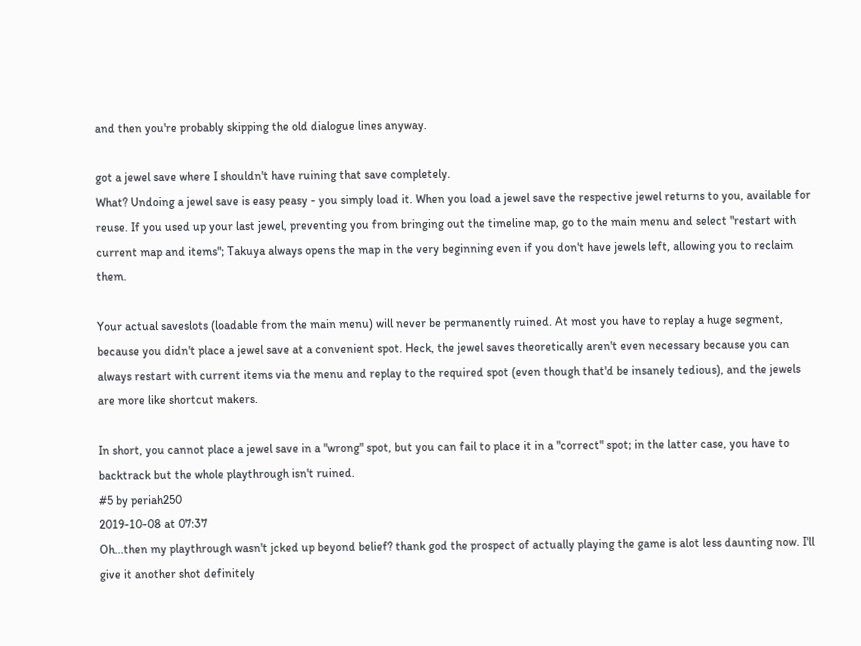and then you're probably skipping the old dialogue lines anyway.

got a jewel save where I shouldn't have ruining that save completely.
What? Undoing a jewel save is easy peasy - you simply load it. When you load a jewel save the respective jewel returns to you, available for reuse. If you used up your last jewel, preventing you from bringing out the timeline map, go to the main menu and select "restart with current map and items"; Takuya always opens the map in the very beginning even if you don't have jewels left, allowing you to reclaim them.

Your actual saveslots (loadable from the main menu) will never be permanently ruined. At most you have to replay a huge segment, because you didn't place a jewel save at a convenient spot. Heck, the jewel saves theoretically aren't even necessary because you can always restart with current items via the menu and replay to the required spot (even though that'd be insanely tedious), and the jewels are more like shortcut makers.

In short, you cannot place a jewel save in a "wrong" spot, but you can fail to place it in a "correct" spot; in the latter case, you have to backtrack but the whole playthrough isn't ruined.
#5 by periah250
2019-10-08 at 07:37
Oh...then my playthrough wasn't jcked up beyond belief? thank god the prospect of actually playing the game is alot less daunting now. I'll give it another shot definitely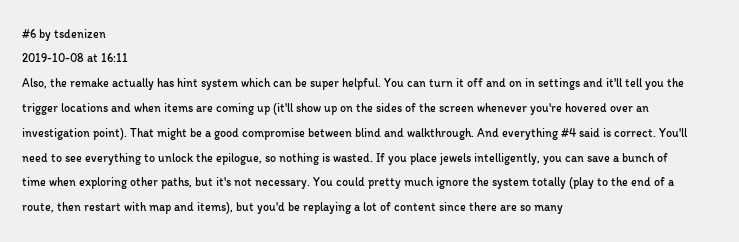#6 by tsdenizen
2019-10-08 at 16:11
Also, the remake actually has hint system which can be super helpful. You can turn it off and on in settings and it'll tell you the trigger locations and when items are coming up (it'll show up on the sides of the screen whenever you're hovered over an investigation point). That might be a good compromise between blind and walkthrough. And everything #4 said is correct. You'll need to see everything to unlock the epilogue, so nothing is wasted. If you place jewels intelligently, you can save a bunch of time when exploring other paths, but it's not necessary. You could pretty much ignore the system totally (play to the end of a route, then restart with map and items), but you'd be replaying a lot of content since there are so many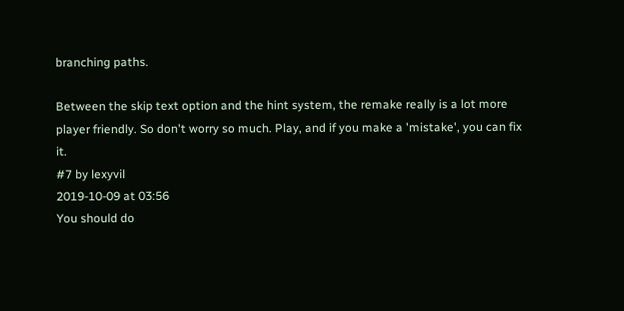branching paths.

Between the skip text option and the hint system, the remake really is a lot more player friendly. So don't worry so much. Play, and if you make a 'mistake', you can fix it.
#7 by lexyvil
2019-10-09 at 03:56
You should do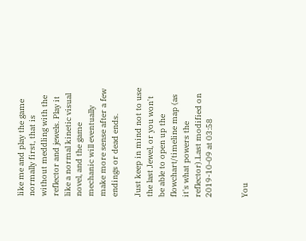like me and play the game normally first, that is without meddling with the reflector and jewels. Play it like a normal kinetic visual novel, and the game mechanic will eventually make more sense after a few endings or dead ends.

Just keep in mind not to use the last Jewel, or you won't be able to open up the flowchart/timeline map (as it's what powers the reflector).Last modified on 2019-10-09 at 03:58


You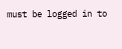must be logged in to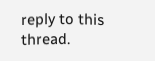reply to this thread.